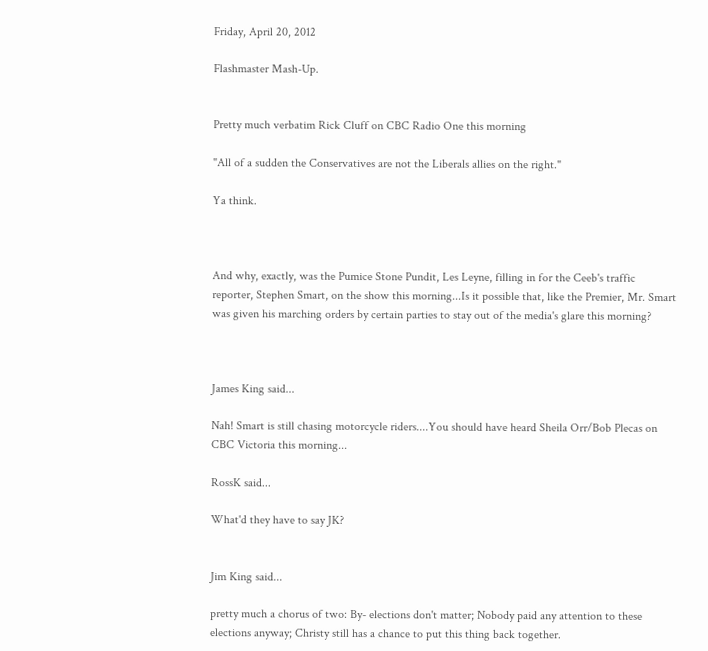Friday, April 20, 2012

Flashmaster Mash-Up.


Pretty much verbatim Rick Cluff on CBC Radio One this morning

"All of a sudden the Conservatives are not the Liberals allies on the right."

Ya think.



And why, exactly, was the Pumice Stone Pundit, Les Leyne, filling in for the Ceeb's traffic reporter, Stephen Smart, on the show this morning...Is it possible that, like the Premier, Mr. Smart was given his marching orders by certain parties to stay out of the media's glare this morning?



James King said...

Nah! Smart is still chasing motorcycle riders....You should have heard Sheila Orr/Bob Plecas on CBC Victoria this morning...

RossK said...

What'd they have to say JK?


Jim King said...

pretty much a chorus of two: By- elections don't matter; Nobody paid any attention to these elections anyway; Christy still has a chance to put this thing back together.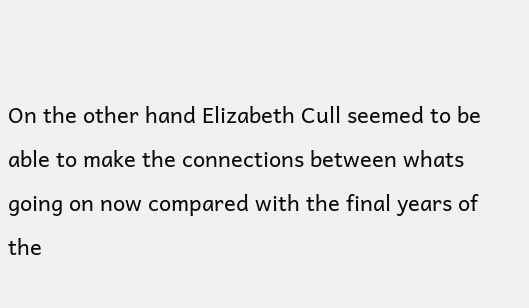On the other hand Elizabeth Cull seemed to be able to make the connections between whats going on now compared with the final years of the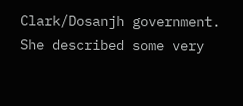Clark/Dosanjh government. She described some very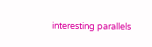interesting parallels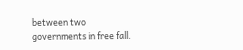between two governments in free fall.